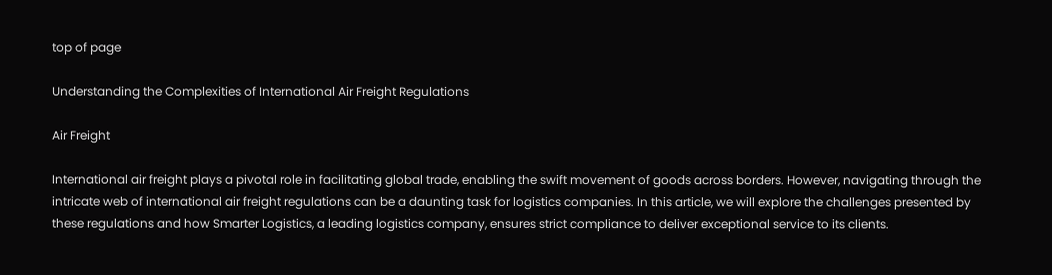top of page

Understanding the Complexities of International Air Freight Regulations

Air Freight

International air freight plays a pivotal role in facilitating global trade, enabling the swift movement of goods across borders. However, navigating through the intricate web of international air freight regulations can be a daunting task for logistics companies. In this article, we will explore the challenges presented by these regulations and how Smarter Logistics, a leading logistics company, ensures strict compliance to deliver exceptional service to its clients.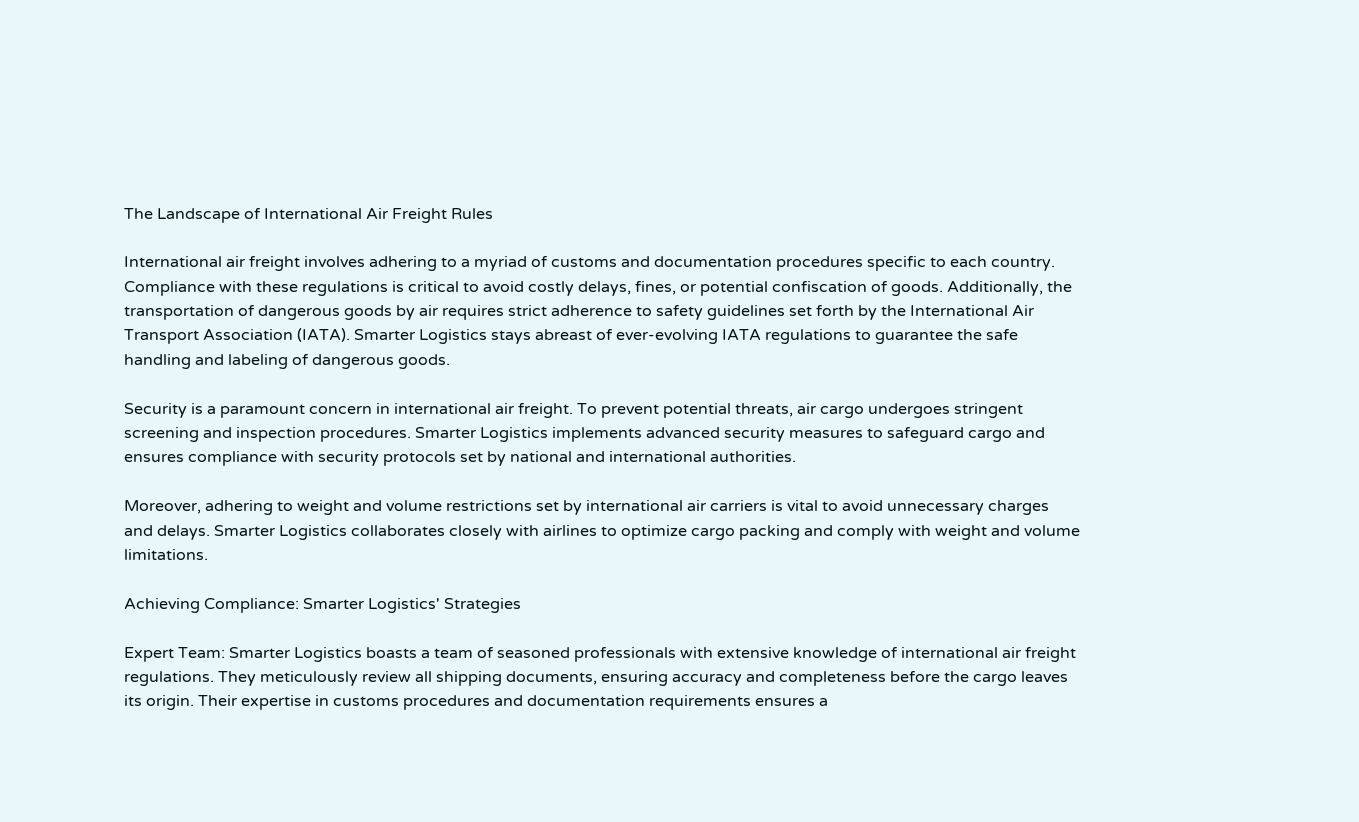The Landscape of International Air Freight Rules

International air freight involves adhering to a myriad of customs and documentation procedures specific to each country. Compliance with these regulations is critical to avoid costly delays, fines, or potential confiscation of goods. Additionally, the transportation of dangerous goods by air requires strict adherence to safety guidelines set forth by the International Air Transport Association (IATA). Smarter Logistics stays abreast of ever-evolving IATA regulations to guarantee the safe handling and labeling of dangerous goods.

Security is a paramount concern in international air freight. To prevent potential threats, air cargo undergoes stringent screening and inspection procedures. Smarter Logistics implements advanced security measures to safeguard cargo and ensures compliance with security protocols set by national and international authorities.

Moreover, adhering to weight and volume restrictions set by international air carriers is vital to avoid unnecessary charges and delays. Smarter Logistics collaborates closely with airlines to optimize cargo packing and comply with weight and volume limitations.

Achieving Compliance: Smarter Logistics' Strategies

Expert Team: Smarter Logistics boasts a team of seasoned professionals with extensive knowledge of international air freight regulations. They meticulously review all shipping documents, ensuring accuracy and completeness before the cargo leaves its origin. Their expertise in customs procedures and documentation requirements ensures a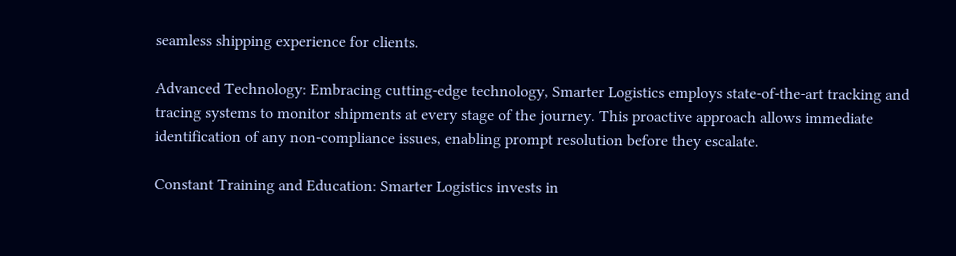seamless shipping experience for clients.

Advanced Technology: Embracing cutting-edge technology, Smarter Logistics employs state-of-the-art tracking and tracing systems to monitor shipments at every stage of the journey. This proactive approach allows immediate identification of any non-compliance issues, enabling prompt resolution before they escalate.

Constant Training and Education: Smarter Logistics invests in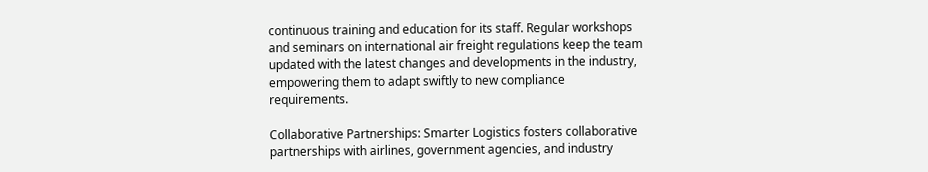continuous training and education for its staff. Regular workshops and seminars on international air freight regulations keep the team updated with the latest changes and developments in the industry, empowering them to adapt swiftly to new compliance requirements.

Collaborative Partnerships: Smarter Logistics fosters collaborative partnerships with airlines, government agencies, and industry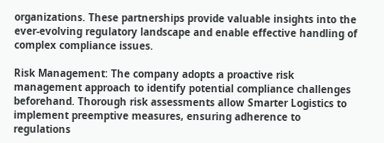organizations. These partnerships provide valuable insights into the ever-evolving regulatory landscape and enable effective handling of complex compliance issues.

Risk Management: The company adopts a proactive risk management approach to identify potential compliance challenges beforehand. Thorough risk assessments allow Smarter Logistics to implement preemptive measures, ensuring adherence to regulations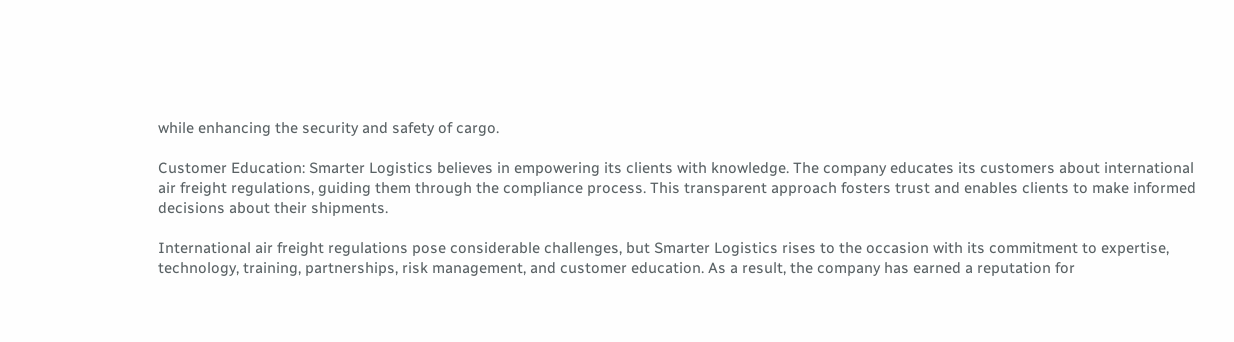while enhancing the security and safety of cargo.

Customer Education: Smarter Logistics believes in empowering its clients with knowledge. The company educates its customers about international air freight regulations, guiding them through the compliance process. This transparent approach fosters trust and enables clients to make informed decisions about their shipments.

International air freight regulations pose considerable challenges, but Smarter Logistics rises to the occasion with its commitment to expertise, technology, training, partnerships, risk management, and customer education. As a result, the company has earned a reputation for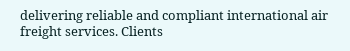delivering reliable and compliant international air freight services. Clients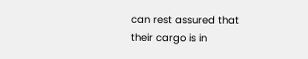can rest assured that their cargo is in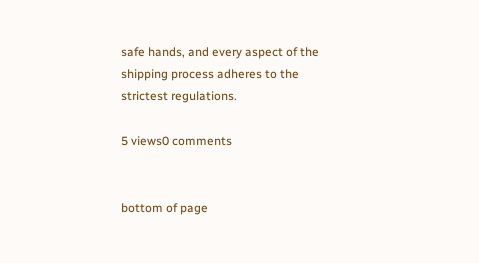safe hands, and every aspect of the shipping process adheres to the strictest regulations.

5 views0 comments


bottom of page